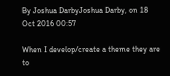By Joshua DarbyJoshua Darby, on 18 Oct 2016 00:57

When I develop/create a theme they are to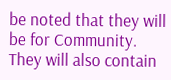be noted that they will be for Community. They will also contain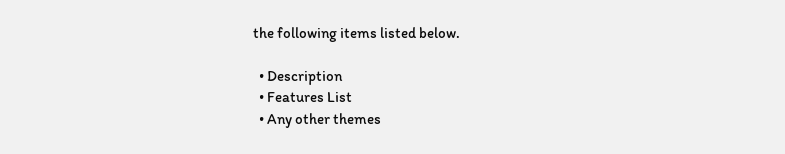the following items listed below.

  • Description
  • Features List
  • Any other themes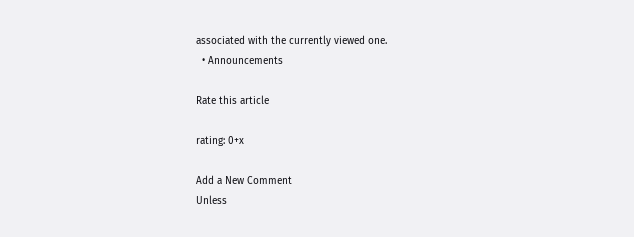associated with the currently viewed one.
  • Announcements

Rate this article

rating: 0+x

Add a New Comment
Unless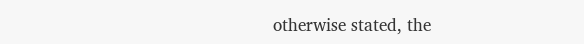otherwise stated, the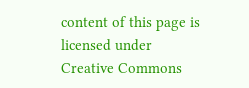content of this page is licensed under Creative Commons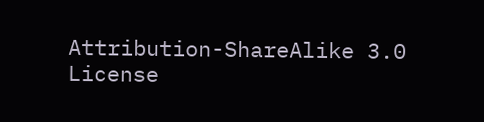Attribution-ShareAlike 3.0 License